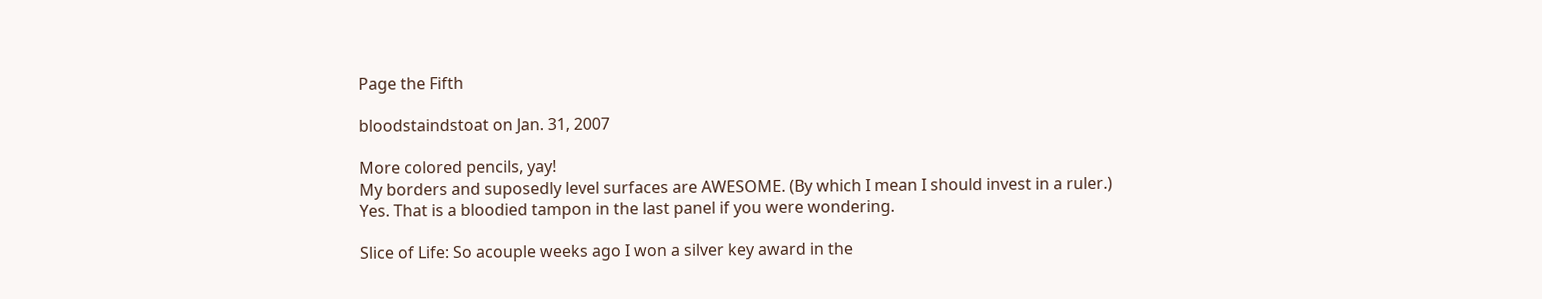Page the Fifth

bloodstaindstoat on Jan. 31, 2007

More colored pencils, yay!
My borders and suposedly level surfaces are AWESOME. (By which I mean I should invest in a ruler.)
Yes. That is a bloodied tampon in the last panel if you were wondering.

Slice of Life: So acouple weeks ago I won a silver key award in the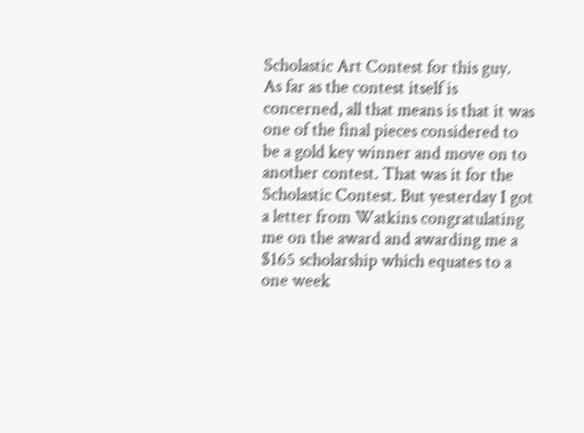Scholastic Art Contest for this guy.
As far as the contest itself is concerned, all that means is that it was one of the final pieces considered to be a gold key winner and move on to another contest. That was it for the Scholastic Contest. But yesterday I got a letter from Watkins congratulating me on the award and awarding me a $165 scholarship which equates to a one week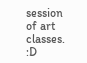session of art classes. :D